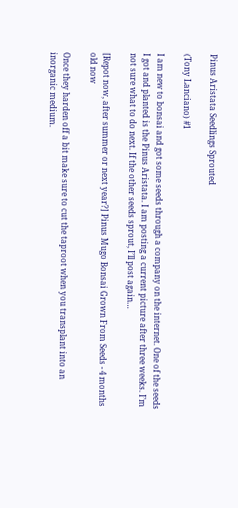Pinus Aristata Seedlings Sprouted

(Tony Lanciano) #1

I am new to bonsai and got some seeds through a company on the internet. One of the seeds I got and planted is the Pinus Aristata. I am posting a current picture after three weeks. I’m not sure what to do next. If the other seeds sprout, I’ll post again…

[Repot now, after summer or next year?] Pinus Mugo Bonsai Grown From Seeds - 4 months old now

Once they harden off a bit make sure to cut the taproot when you transplant into an inorganic medium.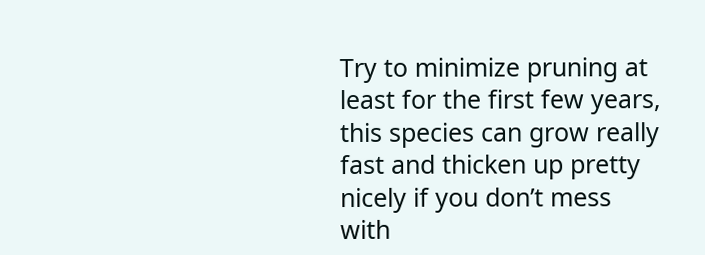Try to minimize pruning at least for the first few years, this species can grow really fast and thicken up pretty nicely if you don’t mess with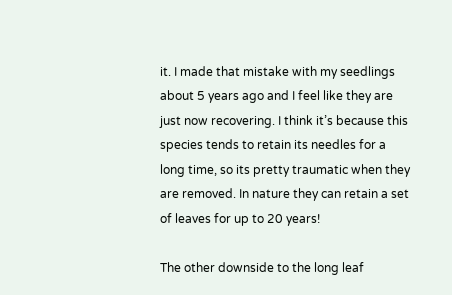it. I made that mistake with my seedlings about 5 years ago and I feel like they are just now recovering. I think it’s because this species tends to retain its needles for a long time, so its pretty traumatic when they are removed. In nature they can retain a set of leaves for up to 20 years!

The other downside to the long leaf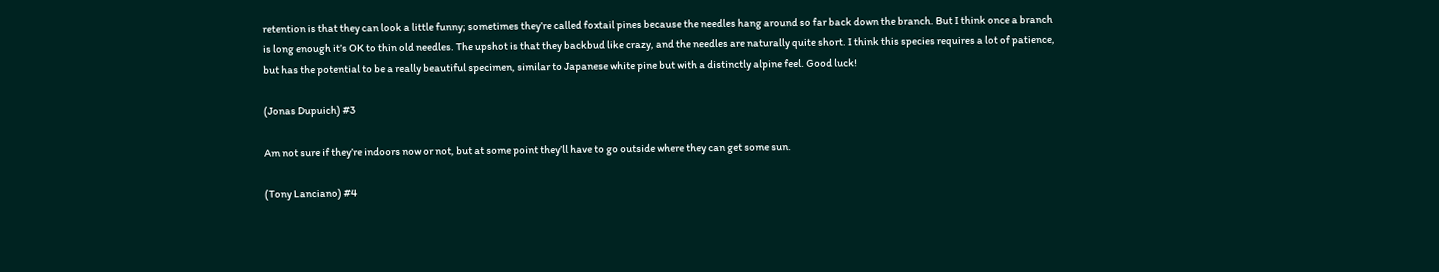retention is that they can look a little funny; sometimes they’re called foxtail pines because the needles hang around so far back down the branch. But I think once a branch is long enough it’s OK to thin old needles. The upshot is that they backbud like crazy, and the needles are naturally quite short. I think this species requires a lot of patience, but has the potential to be a really beautiful specimen, similar to Japanese white pine but with a distinctly alpine feel. Good luck!

(Jonas Dupuich) #3

Am not sure if they’re indoors now or not, but at some point they’ll have to go outside where they can get some sun.

(Tony Lanciano) #4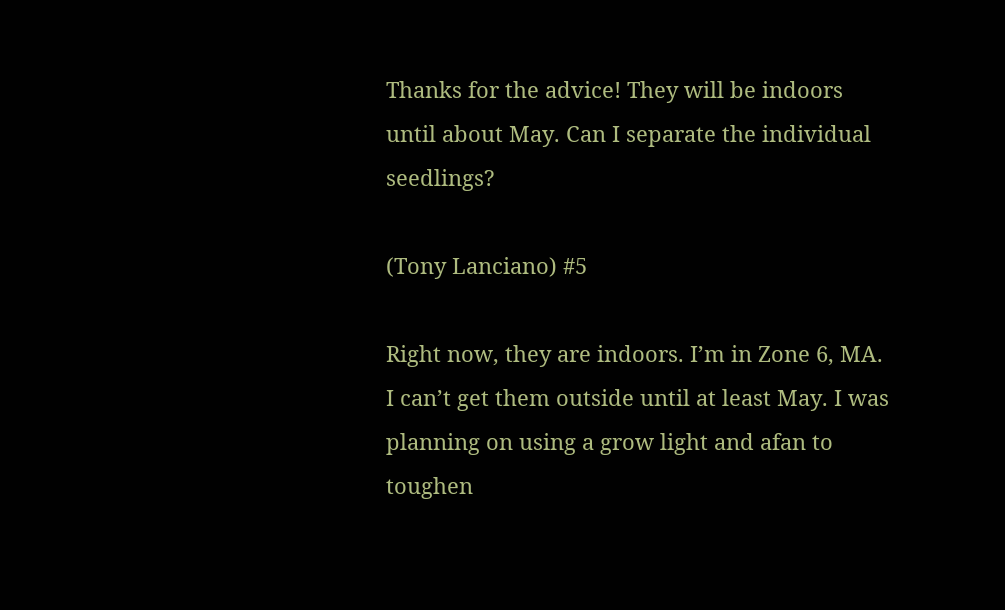Thanks for the advice! They will be indoors until about May. Can I separate the individual seedlings?

(Tony Lanciano) #5

Right now, they are indoors. I’m in Zone 6, MA. I can’t get them outside until at least May. I was planning on using a grow light and afan to toughen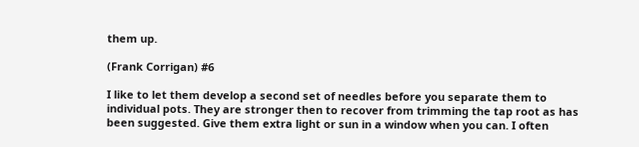them up.

(Frank Corrigan) #6

I like to let them develop a second set of needles before you separate them to individual pots. They are stronger then to recover from trimming the tap root as has been suggested. Give them extra light or sun in a window when you can. I often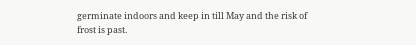germinate indoors and keep in till May and the risk of frost is past.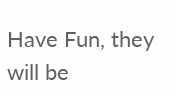Have Fun, they will be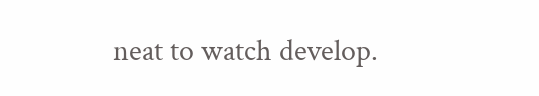neat to watch develop.